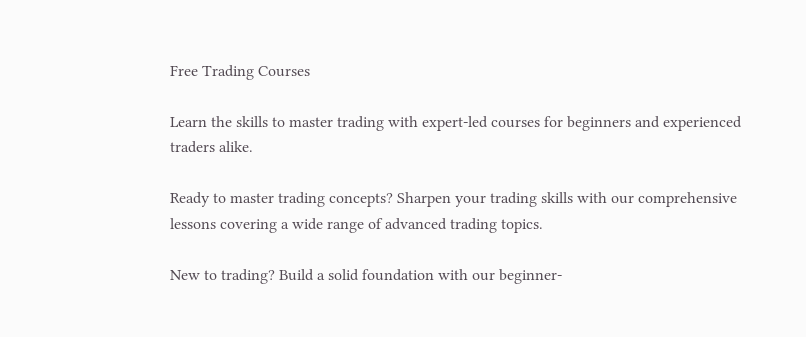Free Trading Courses

Learn the skills to master trading with expert-led courses for beginners and experienced traders alike.

Ready to master trading concepts? Sharpen your trading skills with our comprehensive lessons covering a wide range of advanced trading topics.

New to trading? Build a solid foundation with our beginner-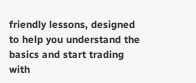friendly lessons, designed to help you understand the basics and start trading with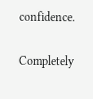confidence.

Completely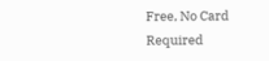Free, No Card Required